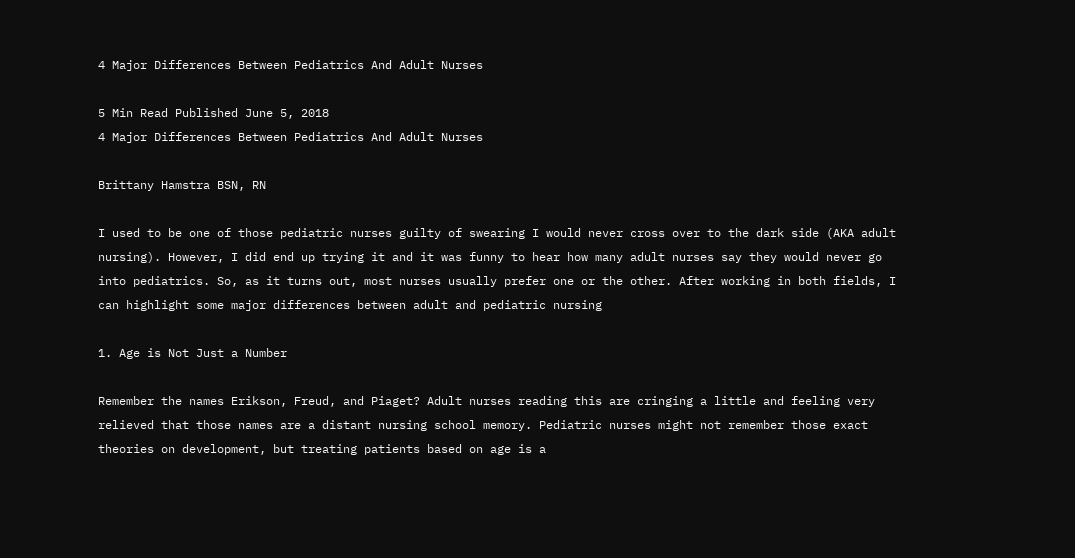4 Major Differences Between Pediatrics And Adult Nurses

5 Min Read Published June 5, 2018
4 Major Differences Between Pediatrics And Adult Nurses

Brittany Hamstra BSN, RN

I used to be one of those pediatric nurses guilty of swearing I would never cross over to the dark side (AKA adult nursing). However, I did end up trying it and it was funny to hear how many adult nurses say they would never go into pediatrics. So, as it turns out, most nurses usually prefer one or the other. After working in both fields, I can highlight some major differences between adult and pediatric nursing

1. Age is Not Just a Number

Remember the names Erikson, Freud, and Piaget? Adult nurses reading this are cringing a little and feeling very relieved that those names are a distant nursing school memory. Pediatric nurses might not remember those exact theories on development, but treating patients based on age is a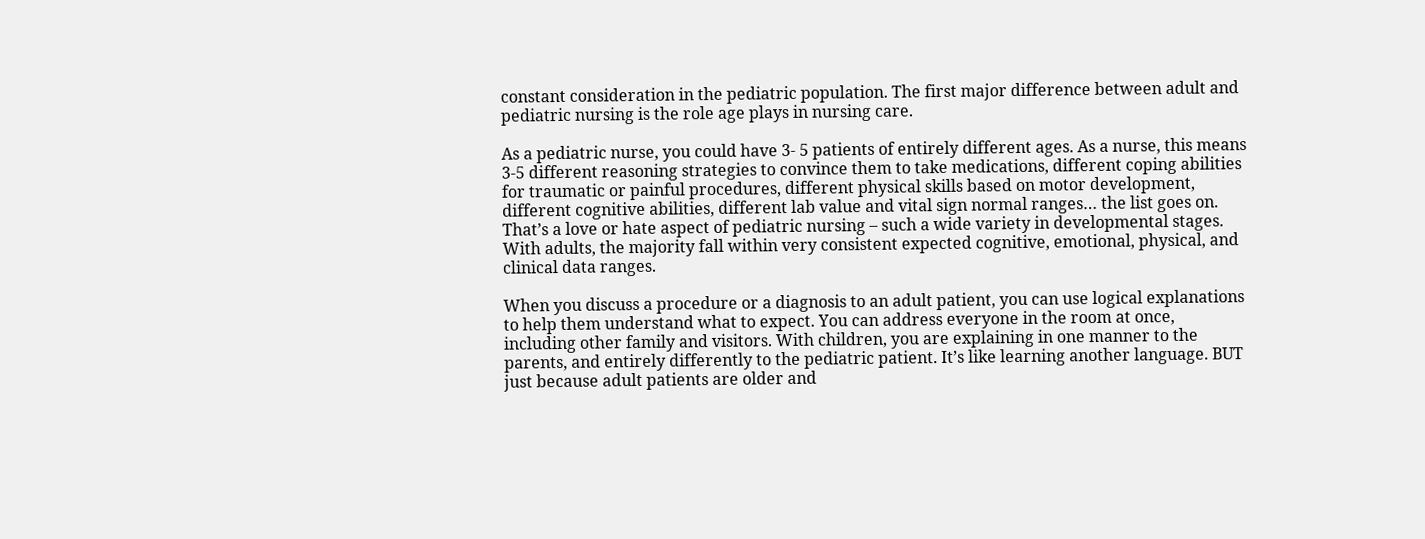constant consideration in the pediatric population. The first major difference between adult and pediatric nursing is the role age plays in nursing care.

As a pediatric nurse, you could have 3- 5 patients of entirely different ages. As a nurse, this means 3-5 different reasoning strategies to convince them to take medications, different coping abilities for traumatic or painful procedures, different physical skills based on motor development, different cognitive abilities, different lab value and vital sign normal ranges… the list goes on. That’s a love or hate aspect of pediatric nursing – such a wide variety in developmental stages. With adults, the majority fall within very consistent expected cognitive, emotional, physical, and clinical data ranges.

When you discuss a procedure or a diagnosis to an adult patient, you can use logical explanations to help them understand what to expect. You can address everyone in the room at once, including other family and visitors. With children, you are explaining in one manner to the parents, and entirely differently to the pediatric patient. It’s like learning another language. BUT just because adult patients are older and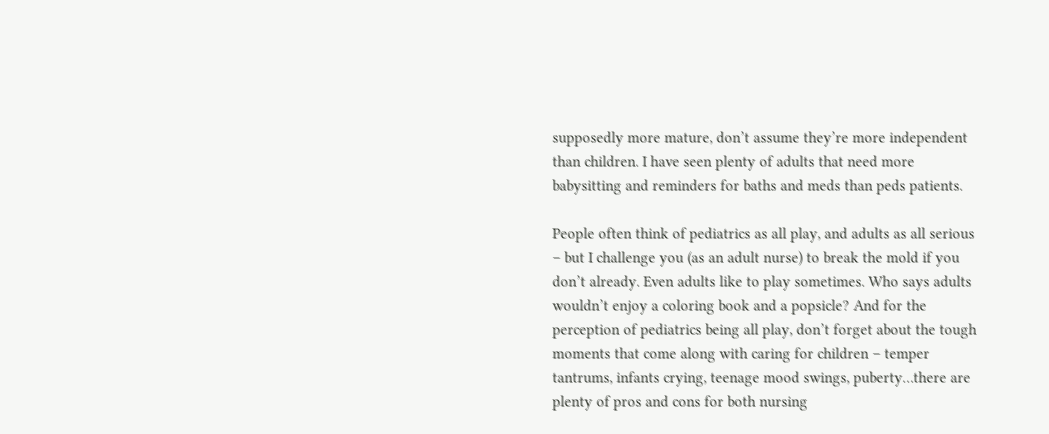supposedly more mature, don’t assume they’re more independent than children. I have seen plenty of adults that need more babysitting and reminders for baths and meds than peds patients.

People often think of pediatrics as all play, and adults as all serious – but I challenge you (as an adult nurse) to break the mold if you don’t already. Even adults like to play sometimes. Who says adults wouldn’t enjoy a coloring book and a popsicle? And for the perception of pediatrics being all play, don’t forget about the tough moments that come along with caring for children – temper tantrums, infants crying, teenage mood swings, puberty…there are plenty of pros and cons for both nursing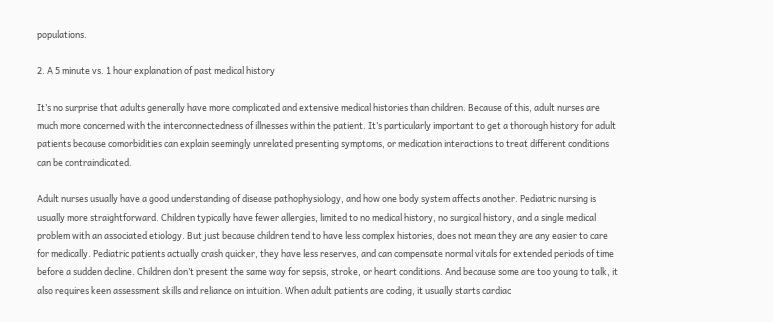populations.

2. A 5 minute vs. 1 hour explanation of past medical history

It’s no surprise that adults generally have more complicated and extensive medical histories than children. Because of this, adult nurses are much more concerned with the interconnectedness of illnesses within the patient. It’s particularly important to get a thorough history for adult patients because comorbidities can explain seemingly unrelated presenting symptoms, or medication interactions to treat different conditions can be contraindicated.

Adult nurses usually have a good understanding of disease pathophysiology, and how one body system affects another. Pediatric nursing is usually more straightforward. Children typically have fewer allergies, limited to no medical history, no surgical history, and a single medical problem with an associated etiology. But just because children tend to have less complex histories, does not mean they are any easier to care for medically. Pediatric patients actually crash quicker, they have less reserves, and can compensate normal vitals for extended periods of time before a sudden decline. Children don’t present the same way for sepsis, stroke, or heart conditions. And because some are too young to talk, it also requires keen assessment skills and reliance on intuition. When adult patients are coding, it usually starts cardiac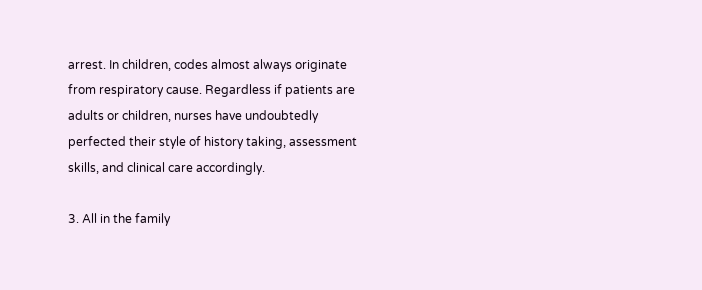arrest. In children, codes almost always originate from respiratory cause. Regardless if patients are adults or children, nurses have undoubtedly perfected their style of history taking, assessment skills, and clinical care accordingly.

3. All in the family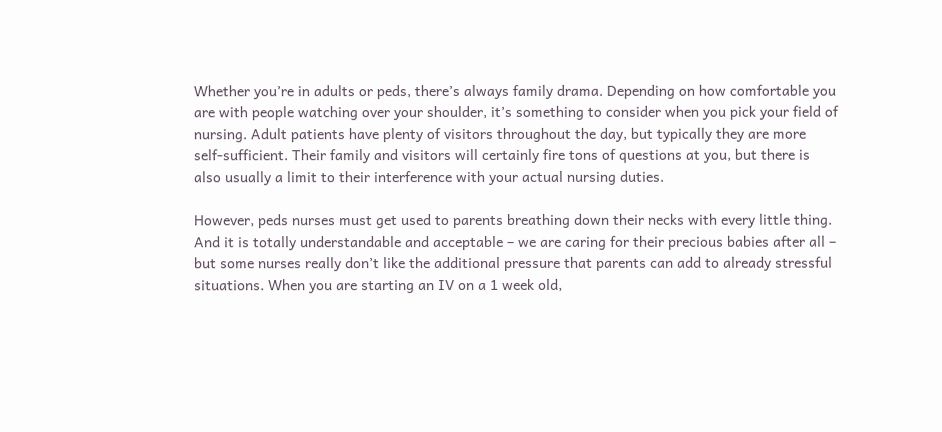Whether you’re in adults or peds, there’s always family drama. Depending on how comfortable you are with people watching over your shoulder, it’s something to consider when you pick your field of nursing. Adult patients have plenty of visitors throughout the day, but typically they are more self-sufficient. Their family and visitors will certainly fire tons of questions at you, but there is also usually a limit to their interference with your actual nursing duties.

However, peds nurses must get used to parents breathing down their necks with every little thing. And it is totally understandable and acceptable – we are caring for their precious babies after all – but some nurses really don’t like the additional pressure that parents can add to already stressful situations. When you are starting an IV on a 1 week old,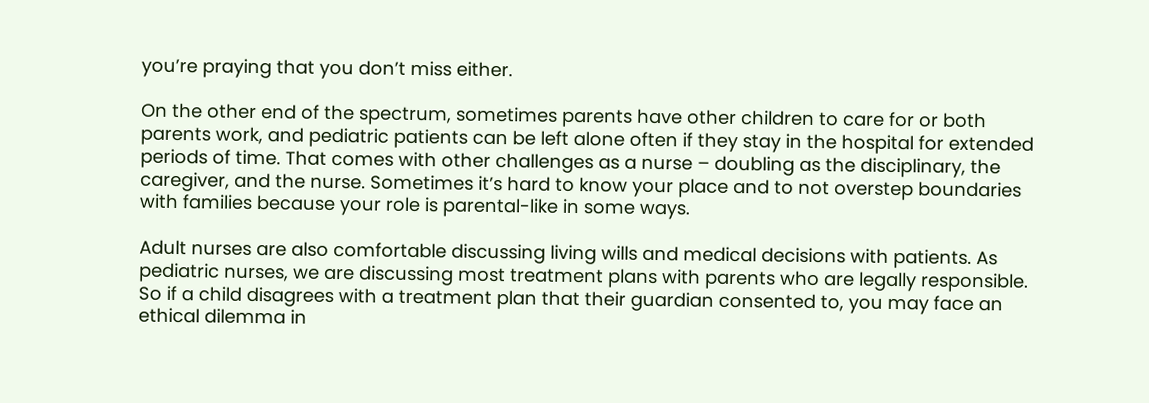you’re praying that you don’t miss either.

On the other end of the spectrum, sometimes parents have other children to care for or both parents work, and pediatric patients can be left alone often if they stay in the hospital for extended periods of time. That comes with other challenges as a nurse – doubling as the disciplinary, the caregiver, and the nurse. Sometimes it’s hard to know your place and to not overstep boundaries with families because your role is parental-like in some ways.

Adult nurses are also comfortable discussing living wills and medical decisions with patients. As pediatric nurses, we are discussing most treatment plans with parents who are legally responsible. So if a child disagrees with a treatment plan that their guardian consented to, you may face an ethical dilemma in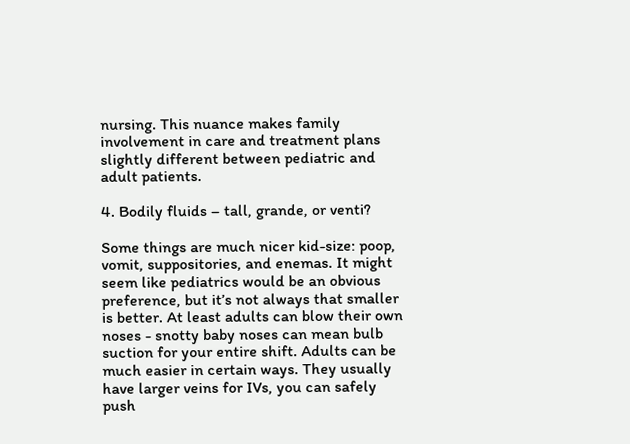nursing. This nuance makes family involvement in care and treatment plans slightly different between pediatric and adult patients.

4. Bodily fluids – tall, grande, or venti?

Some things are much nicer kid-size: poop, vomit, suppositories, and enemas. It might seem like pediatrics would be an obvious preference, but it’s not always that smaller is better. At least adults can blow their own noses - snotty baby noses can mean bulb suction for your entire shift. Adults can be much easier in certain ways. They usually have larger veins for IVs, you can safely push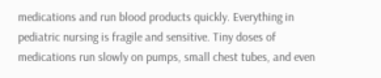medications and run blood products quickly. Everything in pediatric nursing is fragile and sensitive. Tiny doses of medications run slowly on pumps, small chest tubes, and even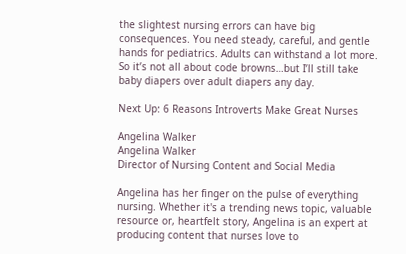the slightest nursing errors can have big consequences. You need steady, careful, and gentle hands for pediatrics. Adults can withstand a lot more. So it’s not all about code browns…but I’ll still take baby diapers over adult diapers any day.

Next Up: 6 Reasons Introverts Make Great Nurses

Angelina Walker
Angelina Walker
Director of Nursing Content and Social Media

Angelina has her finger on the pulse of everything nursing. Whether it's a trending news topic, valuable resource or, heartfelt story, Angelina is an expert at producing content that nurses love to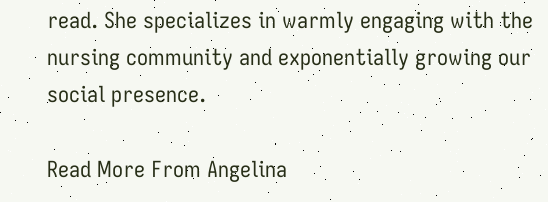read. She specializes in warmly engaging with the nursing community and exponentially growing our social presence.

Read More From Angelina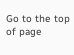Go to the top of page